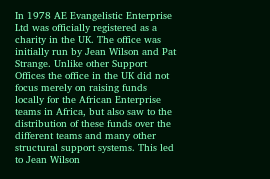In 1978 AE Evangelistic Enterprise Ltd was officially registered as a charity in the UK. The office was initially run by Jean Wilson and Pat Strange. Unlike other Support Offices the office in the UK did not focus merely on raising funds locally for the African Enterprise teams in Africa, but also saw to the distribution of these funds over the different teams and many other structural support systems. This led to Jean Wilson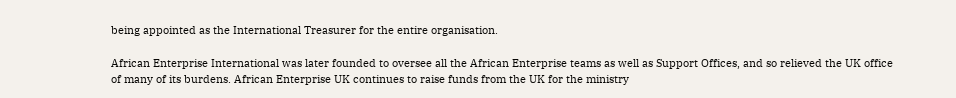being appointed as the International Treasurer for the entire organisation.

African Enterprise International was later founded to oversee all the African Enterprise teams as well as Support Offices, and so relieved the UK office of many of its burdens. African Enterprise UK continues to raise funds from the UK for the ministry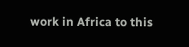work in Africa to this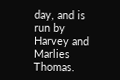day, and is run by Harvey and Marlies Thomas.